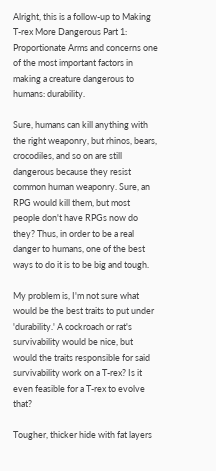Alright, this is a follow-up to Making T-rex More Dangerous Part 1: Proportionate Arms and concerns one of the most important factors in making a creature dangerous to humans: durability.

Sure, humans can kill anything with the right weaponry, but rhinos, bears, crocodiles, and so on are still dangerous because they resist common human weaponry. Sure, an RPG would kill them, but most people don't have RPGs now do they? Thus, in order to be a real danger to humans, one of the best ways to do it is to be big and tough.

My problem is, I'm not sure what would be the best traits to put under 'durability.' A cockroach or rat's survivability would be nice, but would the traits responsible for said survivability work on a T-rex? Is it even feasible for a T-rex to evolve that?

Tougher, thicker hide with fat layers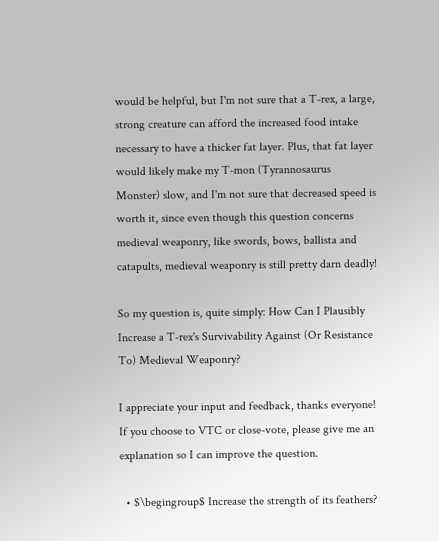would be helpful, but I'm not sure that a T-rex, a large, strong creature can afford the increased food intake necessary to have a thicker fat layer. Plus, that fat layer would likely make my T-mon (Tyrannosaurus Monster) slow, and I'm not sure that decreased speed is worth it, since even though this question concerns medieval weaponry, like swords, bows, ballista and catapults, medieval weaponry is still pretty darn deadly!

So my question is, quite simply: How Can I Plausibly Increase a T-rex's Survivability Against (Or Resistance To) Medieval Weaponry?

I appreciate your input and feedback, thanks everyone! If you choose to VTC or close-vote, please give me an explanation so I can improve the question.

  • $\begingroup$ Increase the strength of its feathers?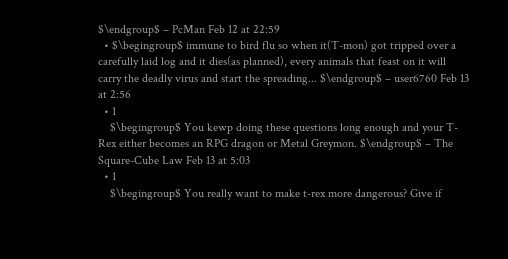$\endgroup$ – PcMan Feb 12 at 22:59
  • $\begingroup$ immune to bird flu so when it(T-mon) got tripped over a carefully laid log and it dies(as planned), every animals that feast on it will carry the deadly virus and start the spreading... $\endgroup$ – user6760 Feb 13 at 2:56
  • 1
    $\begingroup$ You kewp doing these questions long enough and your T-Rex either becomes an RPG dragon or Metal Greymon. $\endgroup$ – The Square-Cube Law Feb 13 at 5:03
  • 1
    $\begingroup$ You really want to make t-rex more dangerous? Give if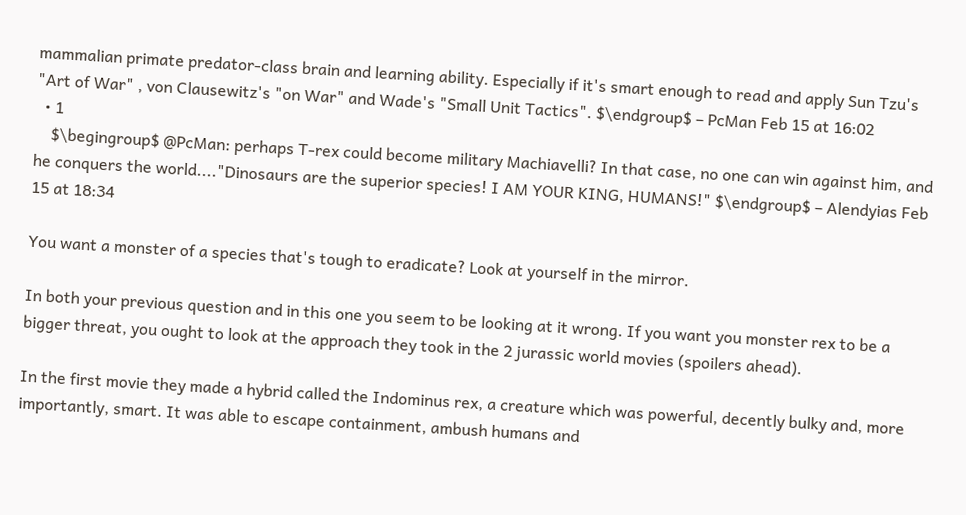mammalian primate predator-class brain and learning ability. Especially if it's smart enough to read and apply Sun Tzu's "Art of War" , von Clausewitz's "on War" and Wade's "Small Unit Tactics". $\endgroup$ – PcMan Feb 15 at 16:02
  • 1
    $\begingroup$ @PcMan: perhaps T-rex could become military Machiavelli? In that case, no one can win against him, and he conquers the world...."Dinosaurs are the superior species! I AM YOUR KING, HUMANS!" $\endgroup$ – Alendyias Feb 15 at 18:34

You want a monster of a species that's tough to eradicate? Look at yourself in the mirror.

In both your previous question and in this one you seem to be looking at it wrong. If you want you monster rex to be a bigger threat, you ought to look at the approach they took in the 2 jurassic world movies (spoilers ahead).

In the first movie they made a hybrid called the Indominus rex, a creature which was powerful, decently bulky and, more importantly, smart. It was able to escape containment, ambush humans and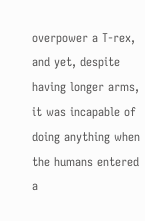overpower a T-rex, and yet, despite having longer arms, it was incapable of doing anything when the humans entered a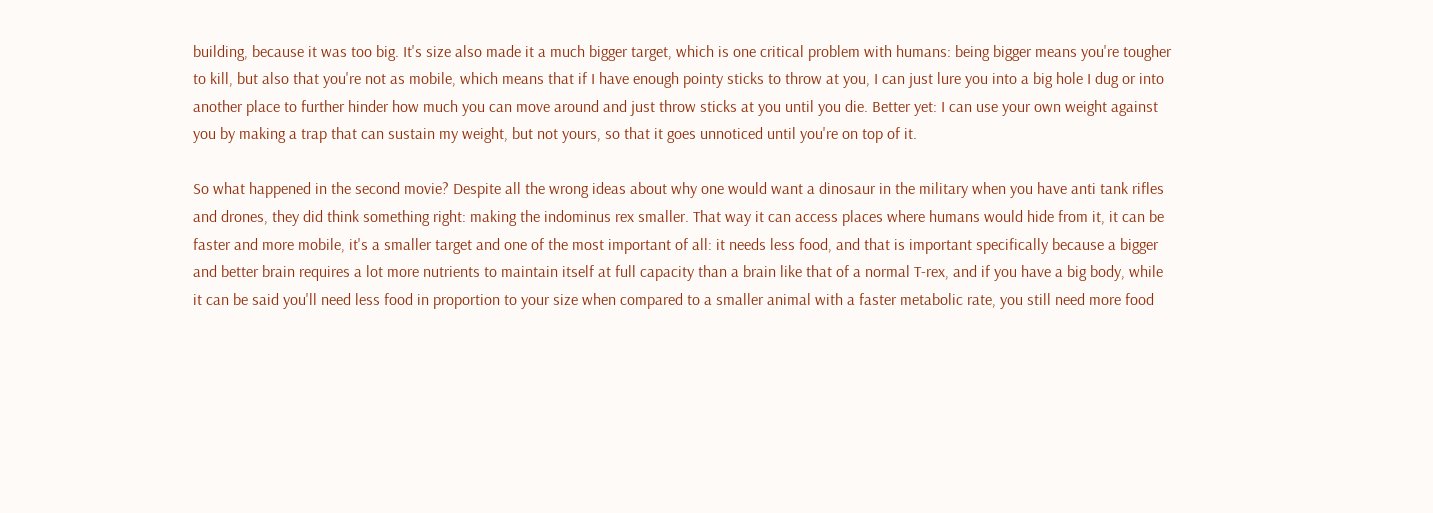building, because it was too big. It's size also made it a much bigger target, which is one critical problem with humans: being bigger means you're tougher to kill, but also that you're not as mobile, which means that if I have enough pointy sticks to throw at you, I can just lure you into a big hole I dug or into another place to further hinder how much you can move around and just throw sticks at you until you die. Better yet: I can use your own weight against you by making a trap that can sustain my weight, but not yours, so that it goes unnoticed until you're on top of it.

So what happened in the second movie? Despite all the wrong ideas about why one would want a dinosaur in the military when you have anti tank rifles and drones, they did think something right: making the indominus rex smaller. That way it can access places where humans would hide from it, it can be faster and more mobile, it's a smaller target and one of the most important of all: it needs less food, and that is important specifically because a bigger and better brain requires a lot more nutrients to maintain itself at full capacity than a brain like that of a normal T-rex, and if you have a big body, while it can be said you'll need less food in proportion to your size when compared to a smaller animal with a faster metabolic rate, you still need more food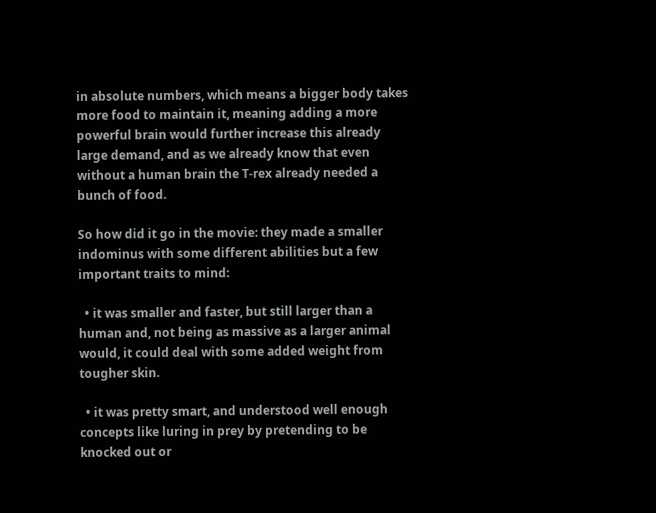in absolute numbers, which means a bigger body takes more food to maintain it, meaning adding a more powerful brain would further increase this already large demand, and as we already know that even without a human brain the T-rex already needed a bunch of food.

So how did it go in the movie: they made a smaller indominus with some different abilities but a few important traits to mind:

  • it was smaller and faster, but still larger than a human and, not being as massive as a larger animal would, it could deal with some added weight from tougher skin.

  • it was pretty smart, and understood well enough concepts like luring in prey by pretending to be knocked out or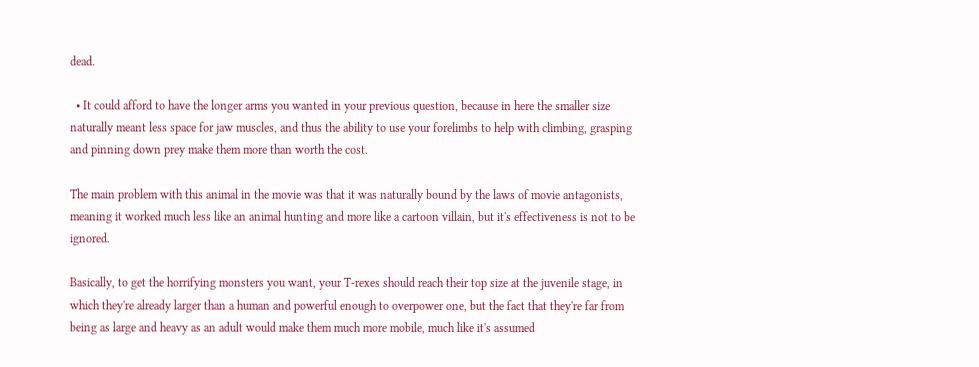dead.

  • It could afford to have the longer arms you wanted in your previous question, because in here the smaller size naturally meant less space for jaw muscles, and thus the ability to use your forelimbs to help with climbing, grasping and pinning down prey make them more than worth the cost.

The main problem with this animal in the movie was that it was naturally bound by the laws of movie antagonists, meaning it worked much less like an animal hunting and more like a cartoon villain, but it's effectiveness is not to be ignored.

Basically, to get the horrifying monsters you want, your T-rexes should reach their top size at the juvenile stage, in which they're already larger than a human and powerful enough to overpower one, but the fact that they're far from being as large and heavy as an adult would make them much more mobile, much like it's assumed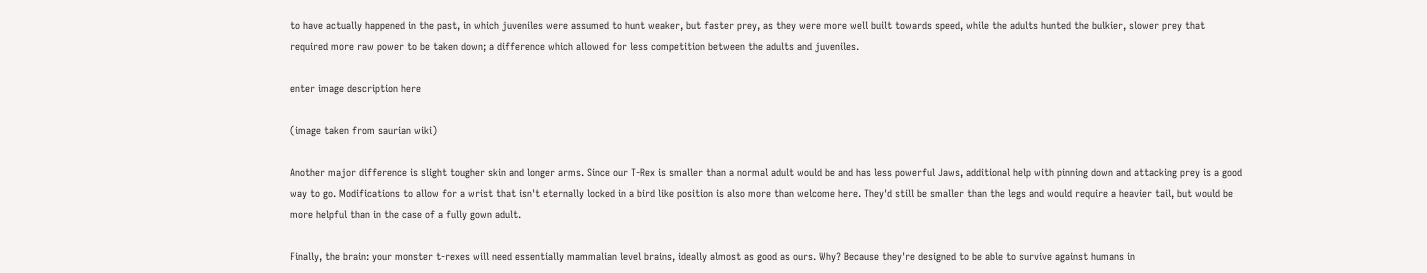to have actually happened in the past, in which juveniles were assumed to hunt weaker, but faster prey, as they were more well built towards speed, while the adults hunted the bulkier, slower prey that required more raw power to be taken down; a difference which allowed for less competition between the adults and juveniles.

enter image description here

(image taken from saurian wiki)

Another major difference is slight tougher skin and longer arms. Since our T-Rex is smaller than a normal adult would be and has less powerful Jaws, additional help with pinning down and attacking prey is a good way to go. Modifications to allow for a wrist that isn't eternally locked in a bird like position is also more than welcome here. They'd still be smaller than the legs and would require a heavier tail, but would be more helpful than in the case of a fully gown adult.

Finally, the brain: your monster t-rexes will need essentially mammalian level brains, ideally almost as good as ours. Why? Because they're designed to be able to survive against humans in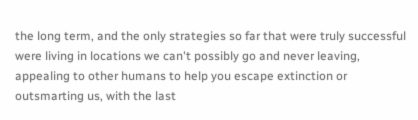the long term, and the only strategies so far that were truly successful were living in locations we can't possibly go and never leaving, appealing to other humans to help you escape extinction or outsmarting us, with the last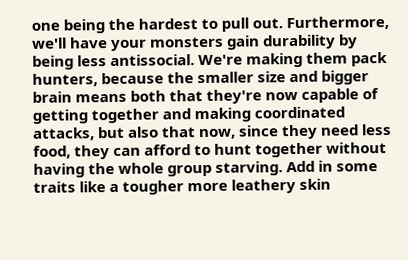one being the hardest to pull out. Furthermore, we'll have your monsters gain durability by being less antissocial. We're making them pack hunters, because the smaller size and bigger brain means both that they're now capable of getting together and making coordinated attacks, but also that now, since they need less food, they can afford to hunt together without having the whole group starving. Add in some traits like a tougher more leathery skin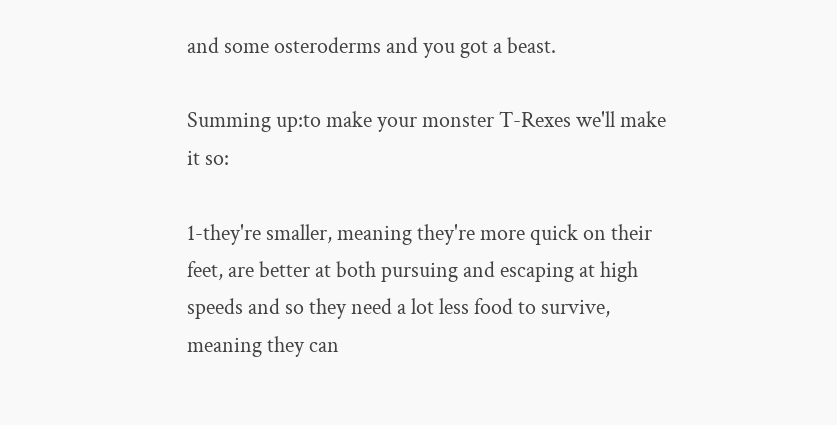and some osteroderms and you got a beast.

Summing up:to make your monster T-Rexes we'll make it so:

1-they're smaller, meaning they're more quick on their feet, are better at both pursuing and escaping at high speeds and so they need a lot less food to survive, meaning they can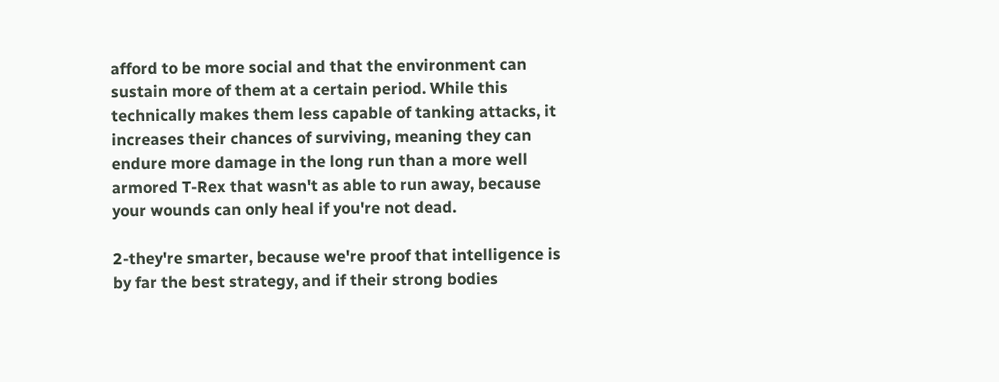afford to be more social and that the environment can sustain more of them at a certain period. While this technically makes them less capable of tanking attacks, it increases their chances of surviving, meaning they can endure more damage in the long run than a more well armored T-Rex that wasn't as able to run away, because your wounds can only heal if you're not dead.

2-they're smarter, because we're proof that intelligence is by far the best strategy, and if their strong bodies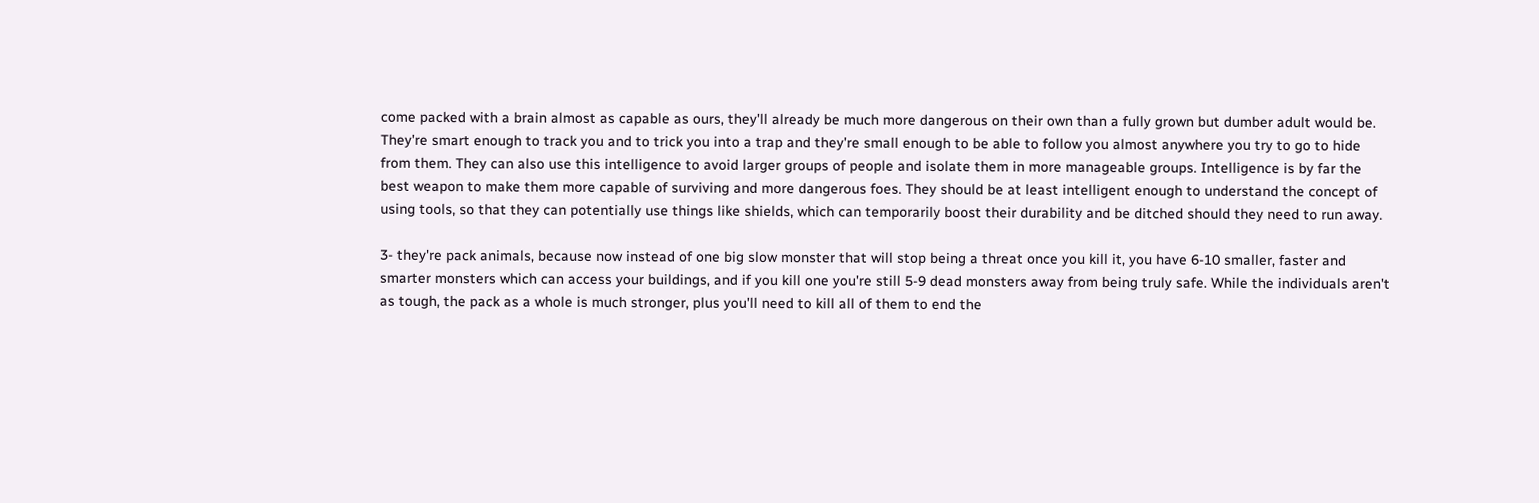come packed with a brain almost as capable as ours, they'll already be much more dangerous on their own than a fully grown but dumber adult would be. They're smart enough to track you and to trick you into a trap and they're small enough to be able to follow you almost anywhere you try to go to hide from them. They can also use this intelligence to avoid larger groups of people and isolate them in more manageable groups. Intelligence is by far the best weapon to make them more capable of surviving and more dangerous foes. They should be at least intelligent enough to understand the concept of using tools, so that they can potentially use things like shields, which can temporarily boost their durability and be ditched should they need to run away.

3- they're pack animals, because now instead of one big slow monster that will stop being a threat once you kill it, you have 6-10 smaller, faster and smarter monsters which can access your buildings, and if you kill one you're still 5-9 dead monsters away from being truly safe. While the individuals aren't as tough, the pack as a whole is much stronger, plus you'll need to kill all of them to end the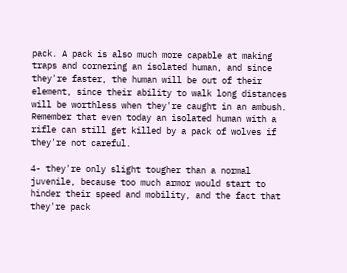pack. A pack is also much more capable at making traps and cornering an isolated human, and since they're faster, the human will be out of their element, since their ability to walk long distances will be worthless when they're caught in an ambush. Remember that even today an isolated human with a rifle can still get killed by a pack of wolves if they're not careful.

4- they're only slight tougher than a normal juvenile, because too much armor would start to hinder their speed and mobility, and the fact that they're pack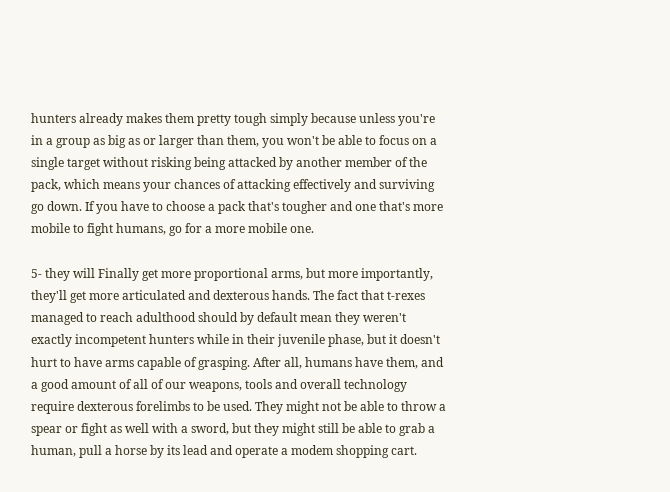hunters already makes them pretty tough simply because unless you're in a group as big as or larger than them, you won't be able to focus on a single target without risking being attacked by another member of the pack, which means your chances of attacking effectively and surviving go down. If you have to choose a pack that's tougher and one that's more mobile to fight humans, go for a more mobile one.

5- they will Finally get more proportional arms, but more importantly, they'll get more articulated and dexterous hands. The fact that t-rexes managed to reach adulthood should by default mean they weren't exactly incompetent hunters while in their juvenile phase, but it doesn't hurt to have arms capable of grasping. After all, humans have them, and a good amount of all of our weapons, tools and overall technology require dexterous forelimbs to be used. They might not be able to throw a spear or fight as well with a sword, but they might still be able to grab a human, pull a horse by its lead and operate a modem shopping cart.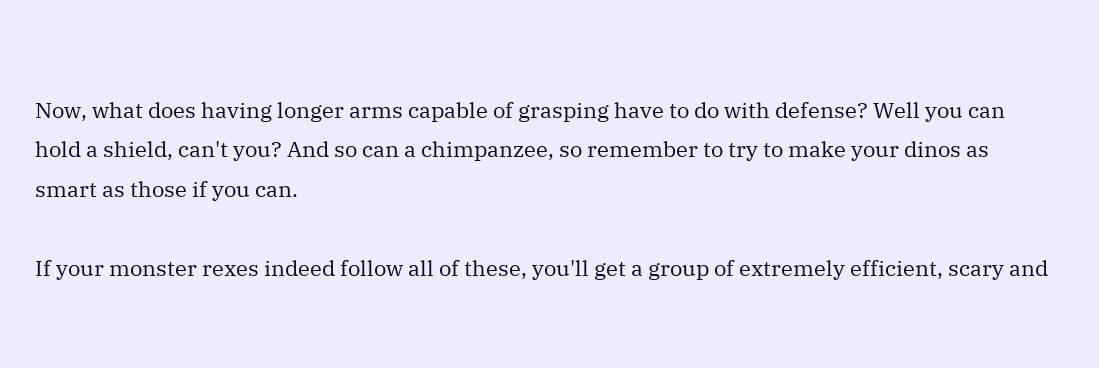Now, what does having longer arms capable of grasping have to do with defense? Well you can hold a shield, can't you? And so can a chimpanzee, so remember to try to make your dinos as smart as those if you can.

If your monster rexes indeed follow all of these, you'll get a group of extremely efficient, scary and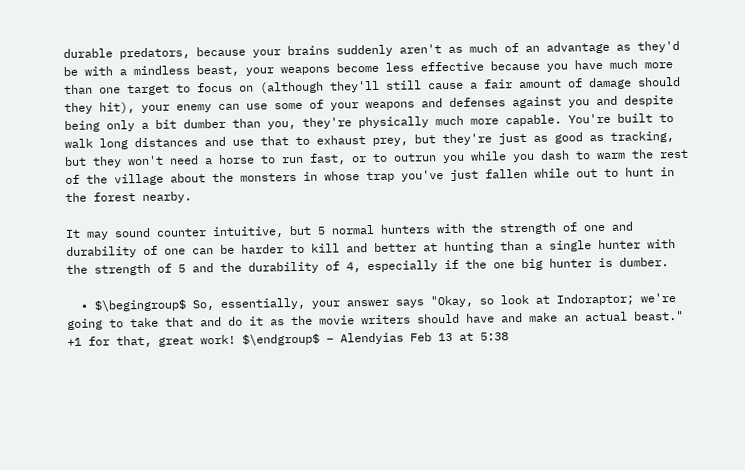durable predators, because your brains suddenly aren't as much of an advantage as they'd be with a mindless beast, your weapons become less effective because you have much more than one target to focus on (although they'll still cause a fair amount of damage should they hit), your enemy can use some of your weapons and defenses against you and despite being only a bit dumber than you, they're physically much more capable. You're built to walk long distances and use that to exhaust prey, but they're just as good as tracking, but they won't need a horse to run fast, or to outrun you while you dash to warm the rest of the village about the monsters in whose trap you've just fallen while out to hunt in the forest nearby.

It may sound counter intuitive, but 5 normal hunters with the strength of one and durability of one can be harder to kill and better at hunting than a single hunter with the strength of 5 and the durability of 4, especially if the one big hunter is dumber.

  • $\begingroup$ So, essentially, your answer says "Okay, so look at Indoraptor; we're going to take that and do it as the movie writers should have and make an actual beast." +1 for that, great work! $\endgroup$ – Alendyias Feb 13 at 5:38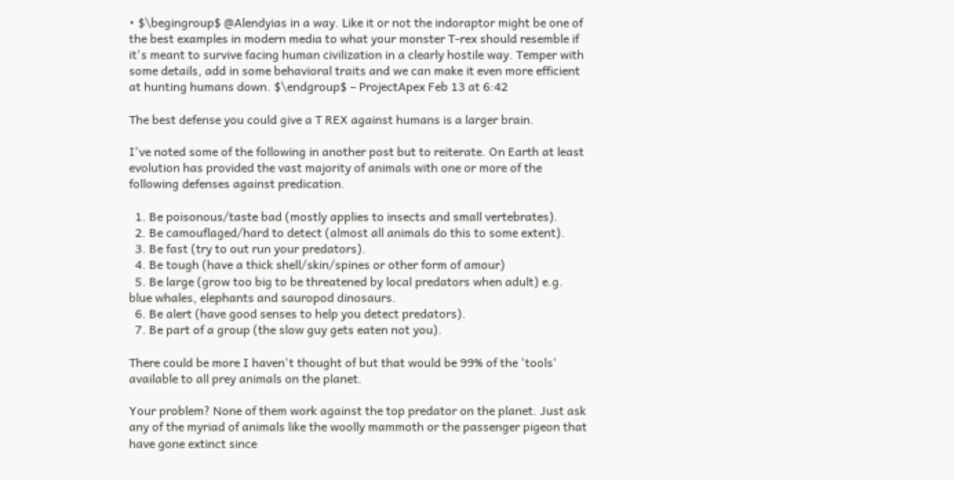• $\begingroup$ @Alendyias in a way. Like it or not the indoraptor might be one of the best examples in modern media to what your monster T-rex should resemble if it's meant to survive facing human civilization in a clearly hostile way. Temper with some details, add in some behavioral traits and we can make it even more efficient at hunting humans down. $\endgroup$ – ProjectApex Feb 13 at 6:42

The best defense you could give a T REX against humans is a larger brain.

I've noted some of the following in another post but to reiterate. On Earth at least evolution has provided the vast majority of animals with one or more of the following defenses against predication.

  1. Be poisonous/taste bad (mostly applies to insects and small vertebrates).
  2. Be camouflaged/hard to detect (almost all animals do this to some extent).
  3. Be fast (try to out run your predators).
  4. Be tough (have a thick shell/skin/spines or other form of amour)
  5. Be large (grow too big to be threatened by local predators when adult) e.g. blue whales, elephants and sauropod dinosaurs.
  6. Be alert (have good senses to help you detect predators).
  7. Be part of a group (the slow guy gets eaten not you).

There could be more I haven't thought of but that would be 99% of the 'tools' available to all prey animals on the planet.

Your problem? None of them work against the top predator on the planet. Just ask any of the myriad of animals like the woolly mammoth or the passenger pigeon that have gone extinct since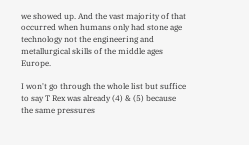we showed up. And the vast majority of that occurred when humans only had stone age technology not the engineering and metallurgical skills of the middle ages Europe.

I won't go through the whole list but suffice to say T Rex was already (4) & (5) because the same pressures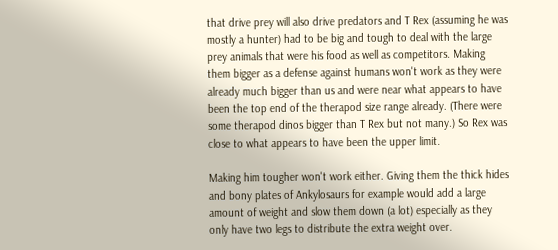that drive prey will also drive predators and T Rex (assuming he was mostly a hunter) had to be big and tough to deal with the large prey animals that were his food as well as competitors. Making them bigger as a defense against humans won't work as they were already much bigger than us and were near what appears to have been the top end of the therapod size range already. (There were some therapod dinos bigger than T Rex but not many.) So Rex was close to what appears to have been the upper limit.

Making him tougher won't work either. Giving them the thick hides and bony plates of Ankylosaurs for example would add a large amount of weight and slow them down (a lot) especially as they only have two legs to distribute the extra weight over.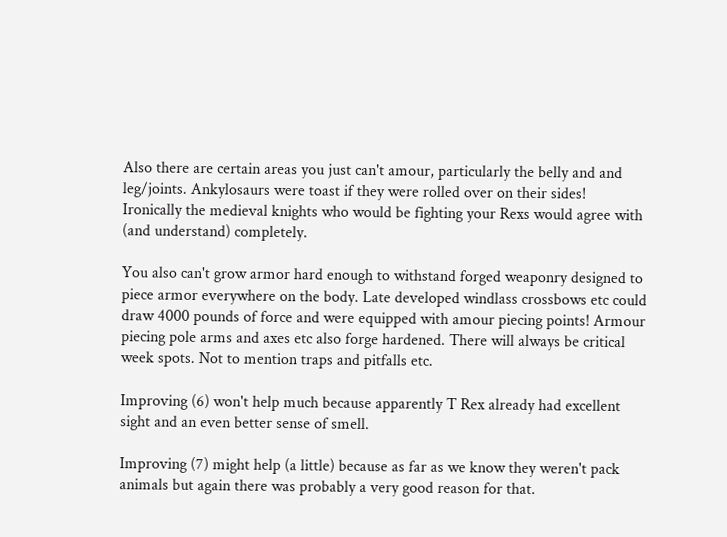Also there are certain areas you just can't amour, particularly the belly and and leg/joints. Ankylosaurs were toast if they were rolled over on their sides! Ironically the medieval knights who would be fighting your Rexs would agree with (and understand) completely.

You also can't grow armor hard enough to withstand forged weaponry designed to piece armor everywhere on the body. Late developed windlass crossbows etc could draw 4000 pounds of force and were equipped with amour piecing points! Armour piecing pole arms and axes etc also forge hardened. There will always be critical week spots. Not to mention traps and pitfalls etc.

Improving (6) won't help much because apparently T Rex already had excellent sight and an even better sense of smell.

Improving (7) might help (a little) because as far as we know they weren't pack animals but again there was probably a very good reason for that.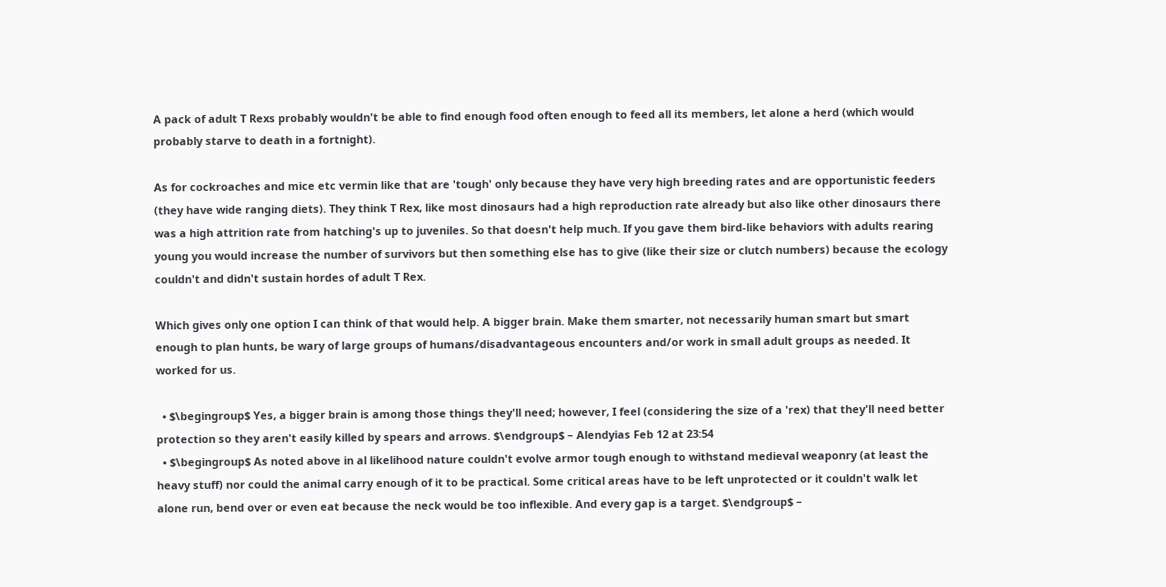A pack of adult T Rexs probably wouldn't be able to find enough food often enough to feed all its members, let alone a herd (which would probably starve to death in a fortnight).

As for cockroaches and mice etc vermin like that are 'tough' only because they have very high breeding rates and are opportunistic feeders (they have wide ranging diets). They think T Rex, like most dinosaurs had a high reproduction rate already but also like other dinosaurs there was a high attrition rate from hatching's up to juveniles. So that doesn't help much. If you gave them bird-like behaviors with adults rearing young you would increase the number of survivors but then something else has to give (like their size or clutch numbers) because the ecology couldn't and didn't sustain hordes of adult T Rex.

Which gives only one option I can think of that would help. A bigger brain. Make them smarter, not necessarily human smart but smart enough to plan hunts, be wary of large groups of humans/disadvantageous encounters and/or work in small adult groups as needed. It worked for us.

  • $\begingroup$ Yes, a bigger brain is among those things they'll need; however, I feel (considering the size of a 'rex) that they'll need better protection so they aren't easily killed by spears and arrows. $\endgroup$ – Alendyias Feb 12 at 23:54
  • $\begingroup$ As noted above in al likelihood nature couldn't evolve armor tough enough to withstand medieval weaponry (at least the heavy stuff) nor could the animal carry enough of it to be practical. Some critical areas have to be left unprotected or it couldn't walk let alone run, bend over or even eat because the neck would be too inflexible. And every gap is a target. $\endgroup$ –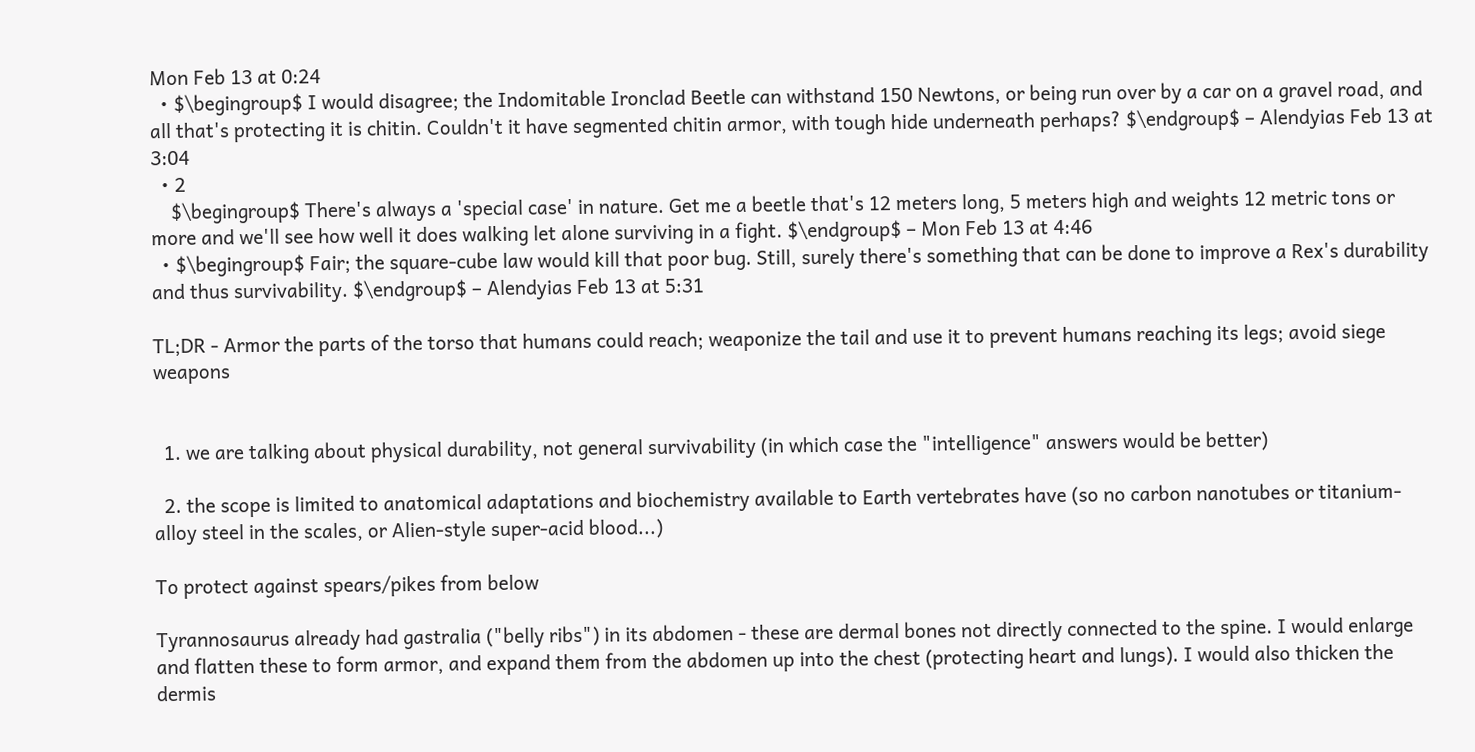Mon Feb 13 at 0:24
  • $\begingroup$ I would disagree; the Indomitable Ironclad Beetle can withstand 150 Newtons, or being run over by a car on a gravel road, and all that's protecting it is chitin. Couldn't it have segmented chitin armor, with tough hide underneath perhaps? $\endgroup$ – Alendyias Feb 13 at 3:04
  • 2
    $\begingroup$ There's always a 'special case' in nature. Get me a beetle that's 12 meters long, 5 meters high and weights 12 metric tons or more and we'll see how well it does walking let alone surviving in a fight. $\endgroup$ – Mon Feb 13 at 4:46
  • $\begingroup$ Fair; the square-cube law would kill that poor bug. Still, surely there's something that can be done to improve a Rex's durability and thus survivability. $\endgroup$ – Alendyias Feb 13 at 5:31

TL;DR - Armor the parts of the torso that humans could reach; weaponize the tail and use it to prevent humans reaching its legs; avoid siege weapons


  1. we are talking about physical durability, not general survivability (in which case the "intelligence" answers would be better)

  2. the scope is limited to anatomical adaptations and biochemistry available to Earth vertebrates have (so no carbon nanotubes or titanium-alloy steel in the scales, or Alien-style super-acid blood...)

To protect against spears/pikes from below

Tyrannosaurus already had gastralia ("belly ribs") in its abdomen - these are dermal bones not directly connected to the spine. I would enlarge and flatten these to form armor, and expand them from the abdomen up into the chest (protecting heart and lungs). I would also thicken the dermis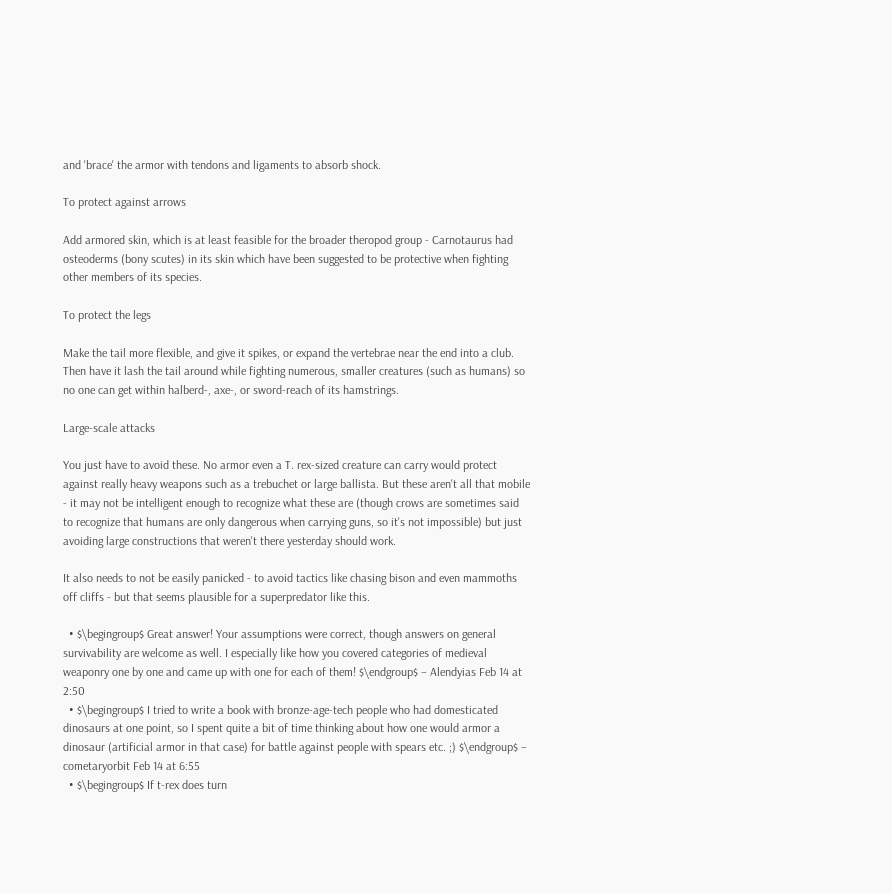and 'brace' the armor with tendons and ligaments to absorb shock.

To protect against arrows

Add armored skin, which is at least feasible for the broader theropod group - Carnotaurus had osteoderms (bony scutes) in its skin which have been suggested to be protective when fighting other members of its species.

To protect the legs

Make the tail more flexible, and give it spikes, or expand the vertebrae near the end into a club. Then have it lash the tail around while fighting numerous, smaller creatures (such as humans) so no one can get within halberd-, axe-, or sword-reach of its hamstrings.

Large-scale attacks

You just have to avoid these. No armor even a T. rex-sized creature can carry would protect against really heavy weapons such as a trebuchet or large ballista. But these aren't all that mobile - it may not be intelligent enough to recognize what these are (though crows are sometimes said to recognize that humans are only dangerous when carrying guns, so it's not impossible) but just avoiding large constructions that weren't there yesterday should work.

It also needs to not be easily panicked - to avoid tactics like chasing bison and even mammoths off cliffs - but that seems plausible for a superpredator like this.

  • $\begingroup$ Great answer! Your assumptions were correct, though answers on general survivability are welcome as well. I especially like how you covered categories of medieval weaponry one by one and came up with one for each of them! $\endgroup$ – Alendyias Feb 14 at 2:50
  • $\begingroup$ I tried to write a book with bronze-age-tech people who had domesticated dinosaurs at one point, so I spent quite a bit of time thinking about how one would armor a dinosaur (artificial armor in that case) for battle against people with spears etc. ;) $\endgroup$ – cometaryorbit Feb 14 at 6:55
  • $\begingroup$ If t-rex does turn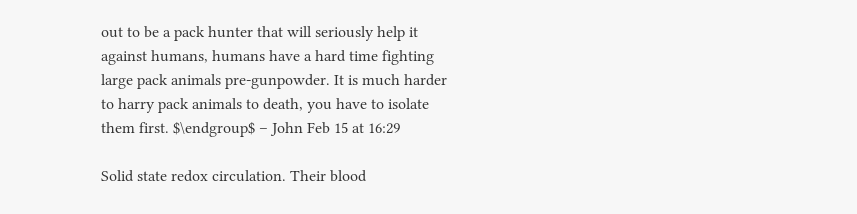out to be a pack hunter that will seriously help it against humans, humans have a hard time fighting large pack animals pre-gunpowder. It is much harder to harry pack animals to death, you have to isolate them first. $\endgroup$ – John Feb 15 at 16:29

Solid state redox circulation. Their blood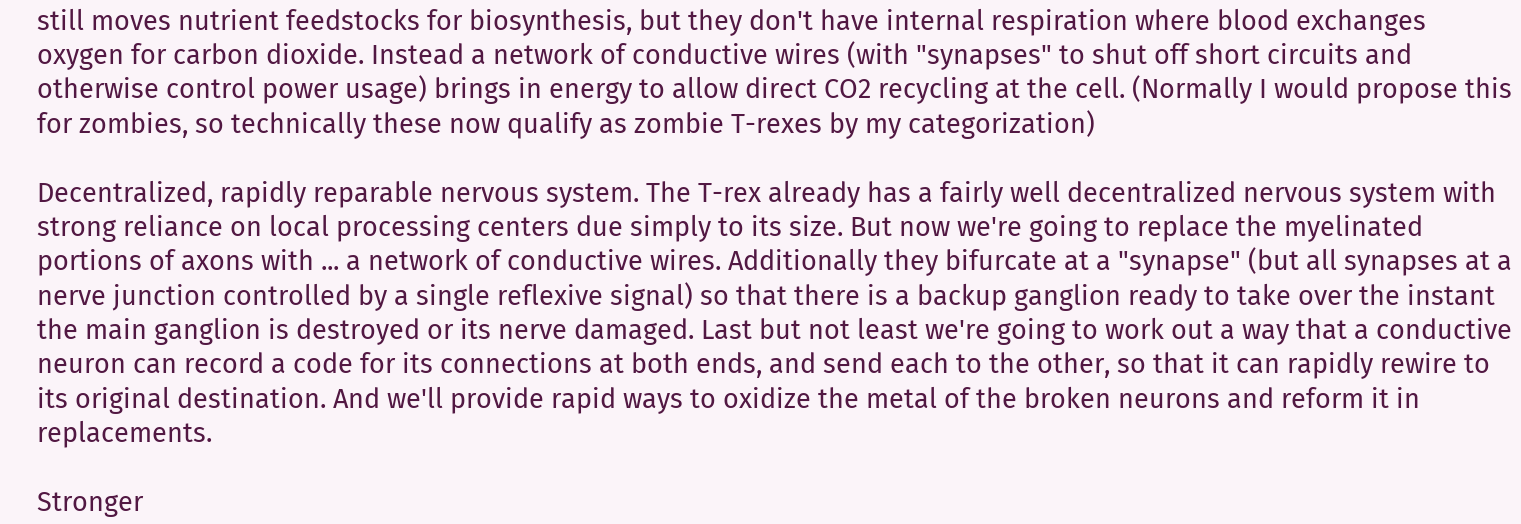still moves nutrient feedstocks for biosynthesis, but they don't have internal respiration where blood exchanges oxygen for carbon dioxide. Instead a network of conductive wires (with "synapses" to shut off short circuits and otherwise control power usage) brings in energy to allow direct CO2 recycling at the cell. (Normally I would propose this for zombies, so technically these now qualify as zombie T-rexes by my categorization)

Decentralized, rapidly reparable nervous system. The T-rex already has a fairly well decentralized nervous system with strong reliance on local processing centers due simply to its size. But now we're going to replace the myelinated portions of axons with ... a network of conductive wires. Additionally they bifurcate at a "synapse" (but all synapses at a nerve junction controlled by a single reflexive signal) so that there is a backup ganglion ready to take over the instant the main ganglion is destroyed or its nerve damaged. Last but not least we're going to work out a way that a conductive neuron can record a code for its connections at both ends, and send each to the other, so that it can rapidly rewire to its original destination. And we'll provide rapid ways to oxidize the metal of the broken neurons and reform it in replacements.

Stronger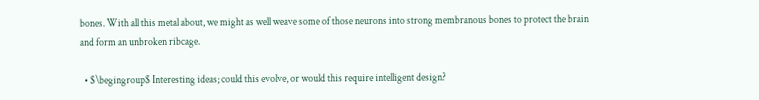bones. With all this metal about, we might as well weave some of those neurons into strong membranous bones to protect the brain and form an unbroken ribcage.

  • $\begingroup$ Interesting ideas; could this evolve, or would this require intelligent design?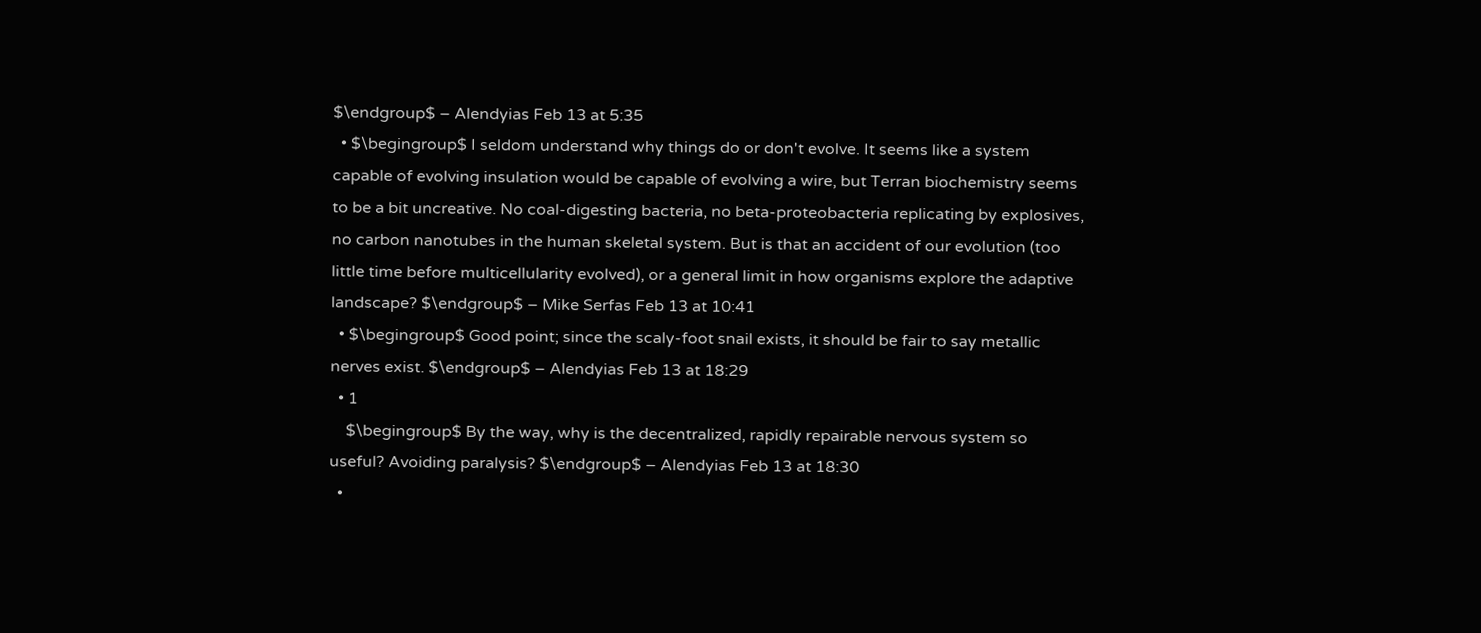$\endgroup$ – Alendyias Feb 13 at 5:35
  • $\begingroup$ I seldom understand why things do or don't evolve. It seems like a system capable of evolving insulation would be capable of evolving a wire, but Terran biochemistry seems to be a bit uncreative. No coal-digesting bacteria, no beta-proteobacteria replicating by explosives, no carbon nanotubes in the human skeletal system. But is that an accident of our evolution (too little time before multicellularity evolved), or a general limit in how organisms explore the adaptive landscape? $\endgroup$ – Mike Serfas Feb 13 at 10:41
  • $\begingroup$ Good point; since the scaly-foot snail exists, it should be fair to say metallic nerves exist. $\endgroup$ – Alendyias Feb 13 at 18:29
  • 1
    $\begingroup$ By the way, why is the decentralized, rapidly repairable nervous system so useful? Avoiding paralysis? $\endgroup$ – Alendyias Feb 13 at 18:30
  •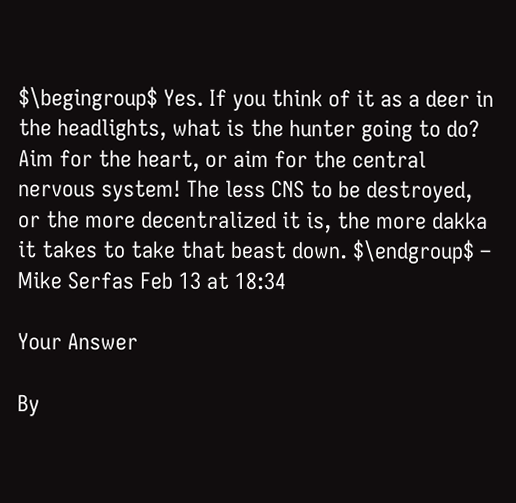$\begingroup$ Yes. If you think of it as a deer in the headlights, what is the hunter going to do? Aim for the heart, or aim for the central nervous system! The less CNS to be destroyed, or the more decentralized it is, the more dakka it takes to take that beast down. $\endgroup$ – Mike Serfas Feb 13 at 18:34

Your Answer

By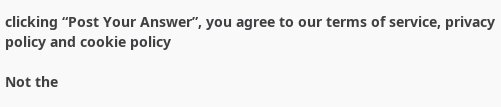clicking “Post Your Answer”, you agree to our terms of service, privacy policy and cookie policy

Not the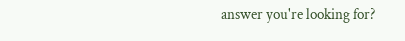answer you're looking for?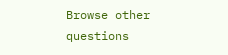Browse other questions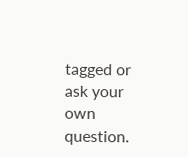tagged or ask your own question.